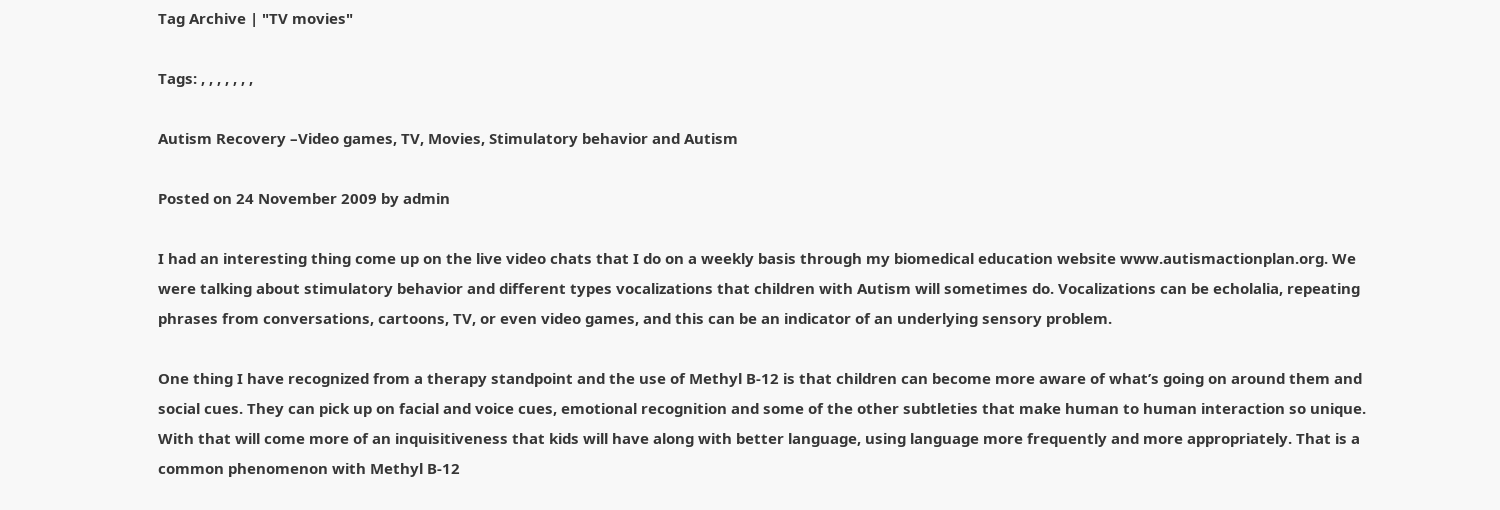Tag Archive | "TV movies"

Tags: , , , , , , ,

Autism Recovery –Video games, TV, Movies, Stimulatory behavior and Autism

Posted on 24 November 2009 by admin

I had an interesting thing come up on the live video chats that I do on a weekly basis through my biomedical education website www.autismactionplan.org. We were talking about stimulatory behavior and different types vocalizations that children with Autism will sometimes do. Vocalizations can be echolalia, repeating phrases from conversations, cartoons, TV, or even video games, and this can be an indicator of an underlying sensory problem.

One thing I have recognized from a therapy standpoint and the use of Methyl B-12 is that children can become more aware of what’s going on around them and social cues. They can pick up on facial and voice cues, emotional recognition and some of the other subtleties that make human to human interaction so unique. With that will come more of an inquisitiveness that kids will have along with better language, using language more frequently and more appropriately. That is a common phenomenon with Methyl B-12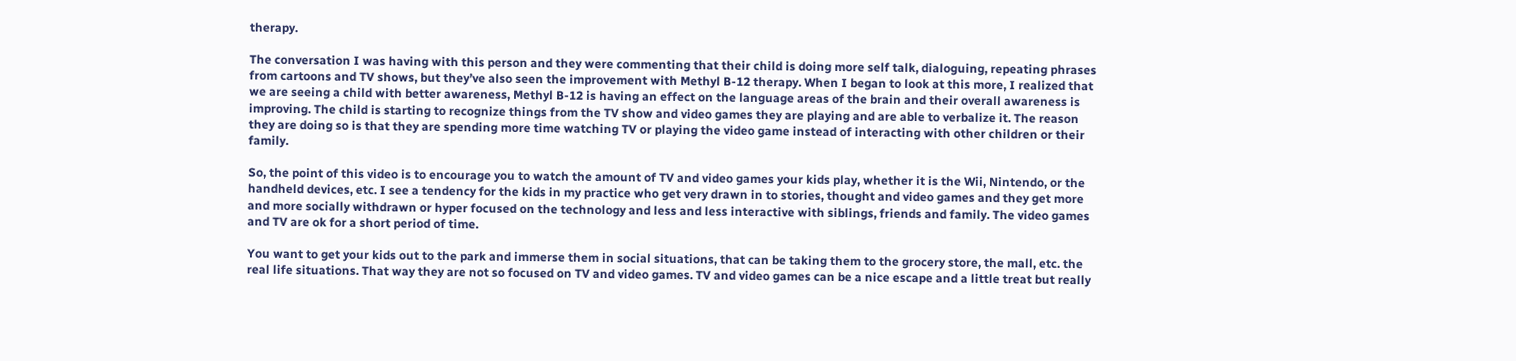therapy.

The conversation I was having with this person and they were commenting that their child is doing more self talk, dialoguing, repeating phrases from cartoons and TV shows, but they’ve also seen the improvement with Methyl B-12 therapy. When I began to look at this more, I realized that we are seeing a child with better awareness, Methyl B-12 is having an effect on the language areas of the brain and their overall awareness is improving. The child is starting to recognize things from the TV show and video games they are playing and are able to verbalize it. The reason they are doing so is that they are spending more time watching TV or playing the video game instead of interacting with other children or their family.

So, the point of this video is to encourage you to watch the amount of TV and video games your kids play, whether it is the Wii, Nintendo, or the handheld devices, etc. I see a tendency for the kids in my practice who get very drawn in to stories, thought and video games and they get more and more socially withdrawn or hyper focused on the technology and less and less interactive with siblings, friends and family. The video games and TV are ok for a short period of time.

You want to get your kids out to the park and immerse them in social situations, that can be taking them to the grocery store, the mall, etc. the real life situations. That way they are not so focused on TV and video games. TV and video games can be a nice escape and a little treat but really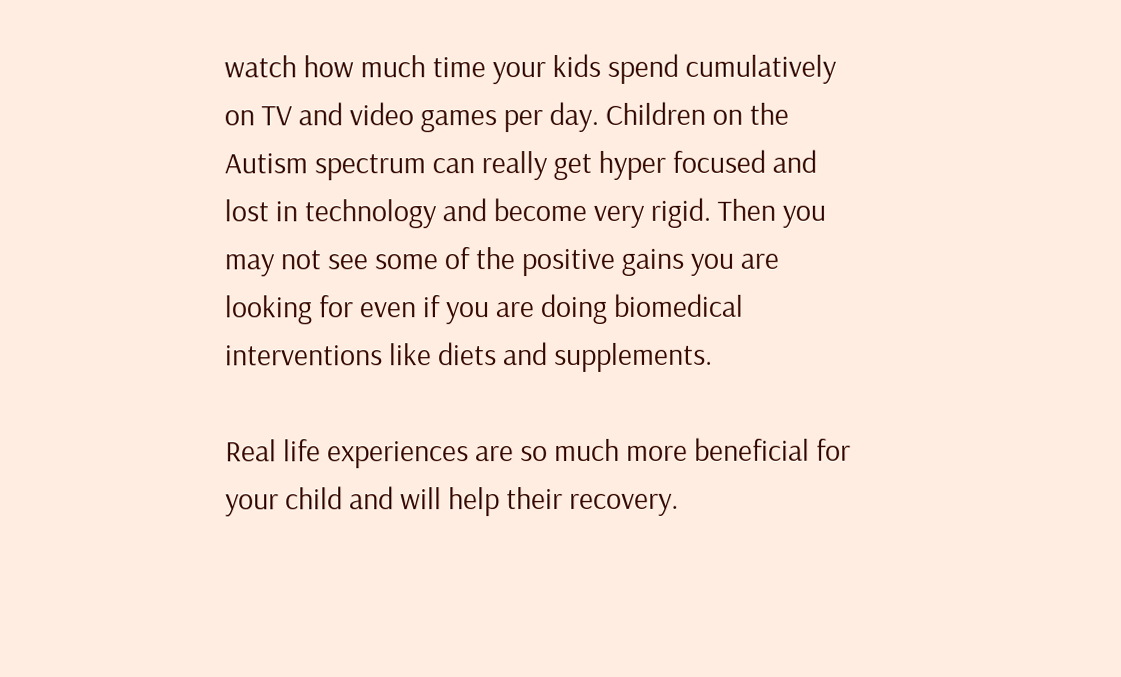watch how much time your kids spend cumulatively on TV and video games per day. Children on the Autism spectrum can really get hyper focused and lost in technology and become very rigid. Then you may not see some of the positive gains you are looking for even if you are doing biomedical interventions like diets and supplements.

Real life experiences are so much more beneficial for your child and will help their recovery.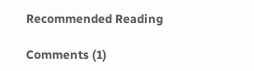Recommended Reading

Comments (1)